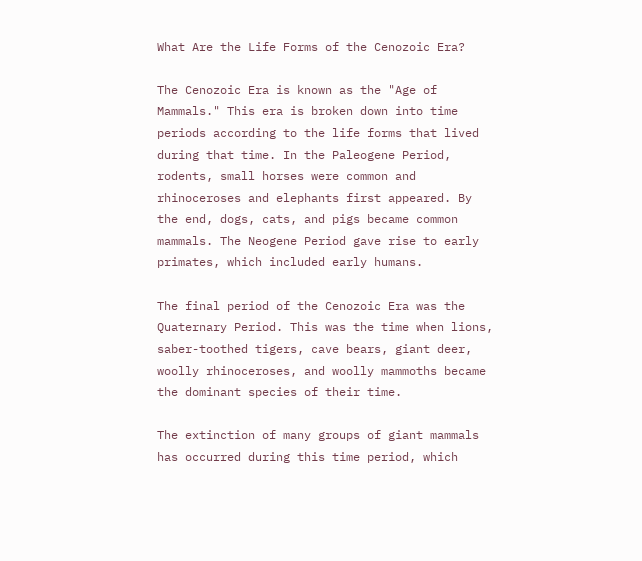What Are the Life Forms of the Cenozoic Era?

The Cenozoic Era is known as the "Age of Mammals." This era is broken down into time periods according to the life forms that lived during that time. In the Paleogene Period, rodents, small horses were common and rhinoceroses and elephants first appeared. By the end, dogs, cats, and pigs became common mammals. The Neogene Period gave rise to early primates, which included early humans.

The final period of the Cenozoic Era was the Quaternary Period. This was the time when lions, saber-toothed tigers, cave bears, giant deer, woolly rhinoceroses, and woolly mammoths became the dominant species of their time.

The extinction of many groups of giant mammals has occurred during this time period, which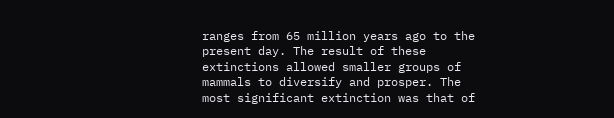ranges from 65 million years ago to the present day. The result of these extinctions allowed smaller groups of mammals to diversify and prosper. The most significant extinction was that of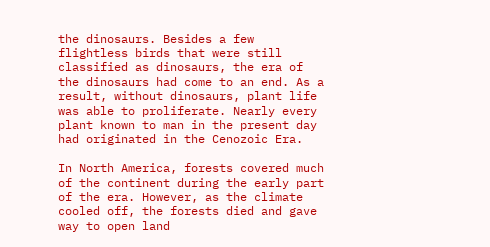the dinosaurs. Besides a few flightless birds that were still classified as dinosaurs, the era of the dinosaurs had come to an end. As a result, without dinosaurs, plant life was able to proliferate. Nearly every plant known to man in the present day had originated in the Cenozoic Era.

In North America, forests covered much of the continent during the early part of the era. However, as the climate cooled off, the forests died and gave way to open land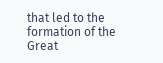that led to the formation of the Great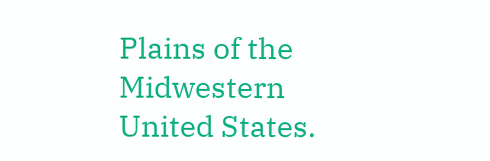Plains of the Midwestern United States.